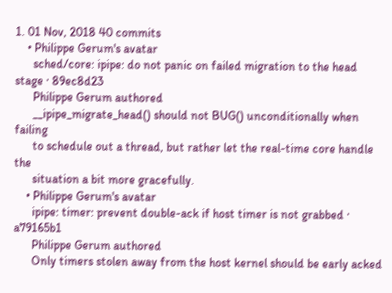1. 01 Nov, 2018 40 commits
    • Philippe Gerum's avatar
      sched/core: ipipe: do not panic on failed migration to the head stage · 89ec8d23
      Philippe Gerum authored
      __ipipe_migrate_head() should not BUG() unconditionally when failing
      to schedule out a thread, but rather let the real-time core handle the
      situation a bit more gracefully.
    • Philippe Gerum's avatar
      ipipe: timer: prevent double-ack if host timer is not grabbed · a79165b1
      Philippe Gerum authored
      Only timers stolen away from the host kernel should be early acked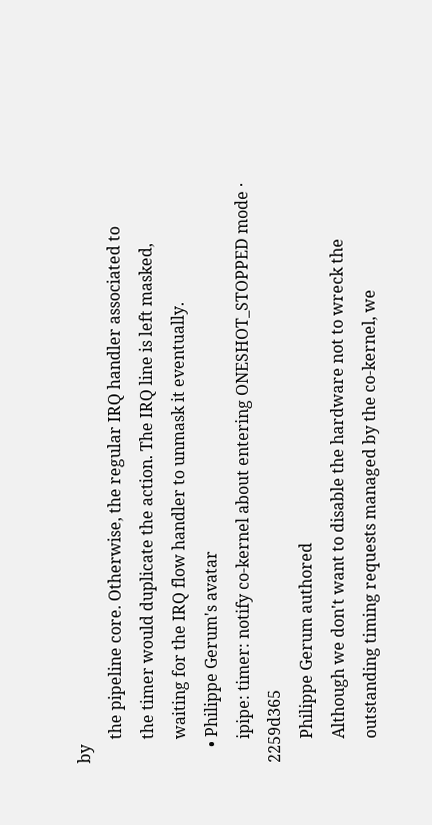by
      the pipeline core. Otherwise, the regular IRQ handler associated to
      the timer would duplicate the action. The IRQ line is left masked,
      waiting for the IRQ flow handler to unmask it eventually.
    • Philippe Gerum's avatar
      ipipe: timer: notify co-kernel about entering ONESHOT_STOPPED mode · 2259d365
      Philippe Gerum authored
      Although we don't want to disable the hardware not to wreck the
      outstanding timing requests managed by the co-kernel, we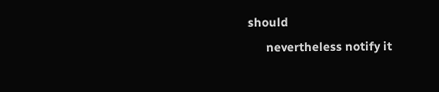should
      nevertheless notify it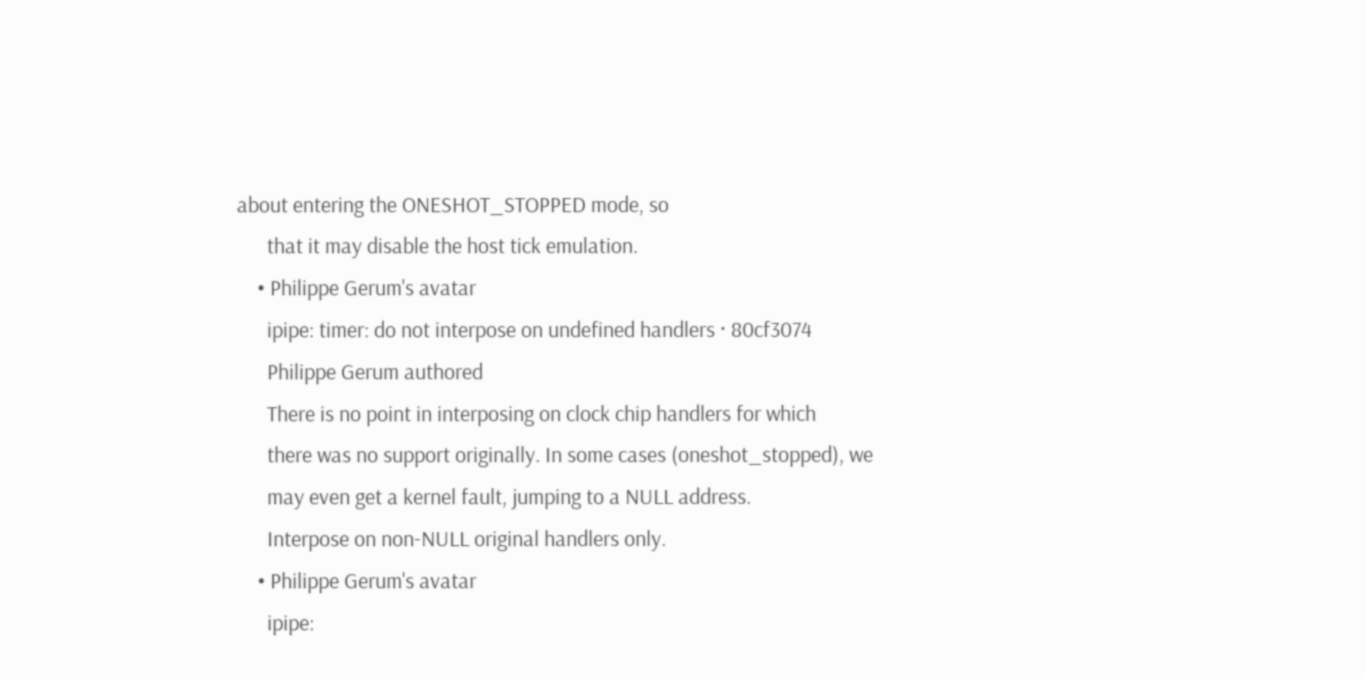about entering the ONESHOT_STOPPED mode, so
      that it may disable the host tick emulation.
    • Philippe Gerum's avatar
      ipipe: timer: do not interpose on undefined handlers · 80cf3074
      Philippe Gerum authored
      There is no point in interposing on clock chip handlers for which
      there was no support originally. In some cases (oneshot_stopped), we
      may even get a kernel fault, jumping to a NULL address.
      Interpose on non-NULL original handlers only.
    • Philippe Gerum's avatar
      ipipe: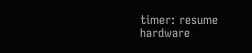timer: resume hardware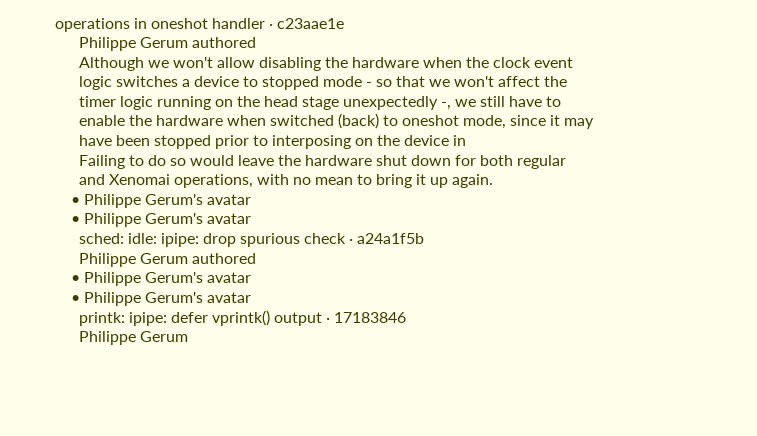operations in oneshot handler · c23aae1e
      Philippe Gerum authored
      Although we won't allow disabling the hardware when the clock event
      logic switches a device to stopped mode - so that we won't affect the
      timer logic running on the head stage unexpectedly -, we still have to
      enable the hardware when switched (back) to oneshot mode, since it may
      have been stopped prior to interposing on the device in
      Failing to do so would leave the hardware shut down for both regular
      and Xenomai operations, with no mean to bring it up again.
    • Philippe Gerum's avatar
    • Philippe Gerum's avatar
      sched: idle: ipipe: drop spurious check · a24a1f5b
      Philippe Gerum authored
    • Philippe Gerum's avatar
    • Philippe Gerum's avatar
      printk: ipipe: defer vprintk() output · 17183846
      Philippe Gerum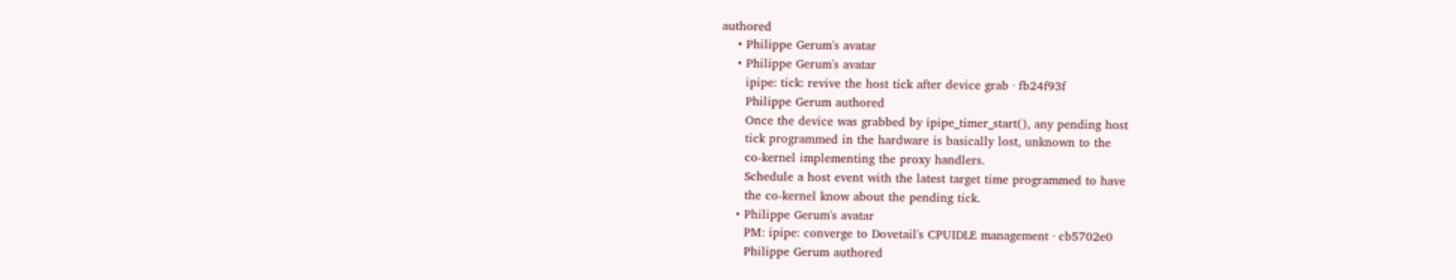authored
    • Philippe Gerum's avatar
    • Philippe Gerum's avatar
      ipipe: tick: revive the host tick after device grab · fb24f93f
      Philippe Gerum authored
      Once the device was grabbed by ipipe_timer_start(), any pending host
      tick programmed in the hardware is basically lost, unknown to the
      co-kernel implementing the proxy handlers.
      Schedule a host event with the latest target time programmed to have
      the co-kernel know about the pending tick.
    • Philippe Gerum's avatar
      PM: ipipe: converge to Dovetail's CPUIDLE management · cb5702e0
      Philippe Gerum authored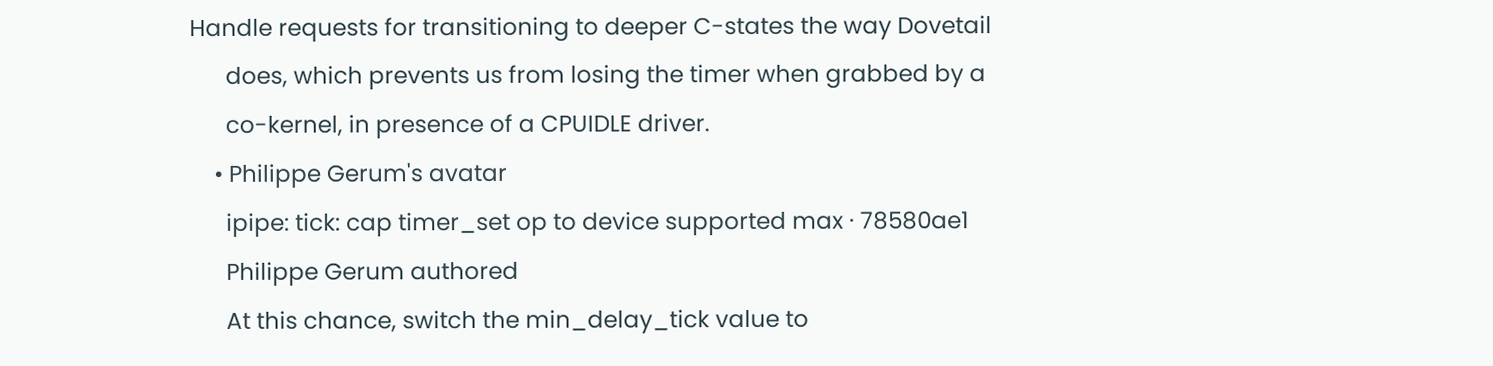Handle requests for transitioning to deeper C-states the way Dovetail
      does, which prevents us from losing the timer when grabbed by a
      co-kernel, in presence of a CPUIDLE driver.
    • Philippe Gerum's avatar
      ipipe: tick: cap timer_set op to device supported max · 78580ae1
      Philippe Gerum authored
      At this chance, switch the min_delay_tick value to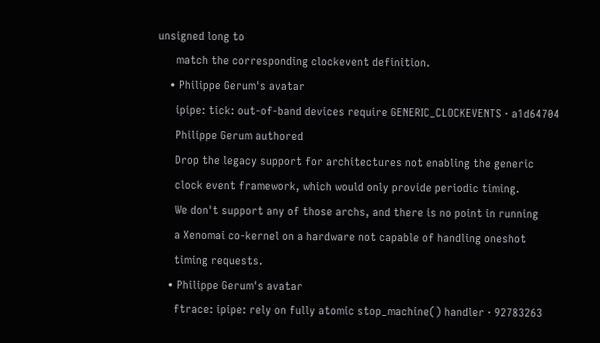unsigned long to
      match the corresponding clockevent definition.
    • Philippe Gerum's avatar
      ipipe: tick: out-of-band devices require GENERIC_CLOCKEVENTS · a1d64704
      Philippe Gerum authored
      Drop the legacy support for architectures not enabling the generic
      clock event framework, which would only provide periodic timing.
      We don't support any of those archs, and there is no point in running
      a Xenomai co-kernel on a hardware not capable of handling oneshot
      timing requests.
    • Philippe Gerum's avatar
      ftrace: ipipe: rely on fully atomic stop_machine() handler · 92783263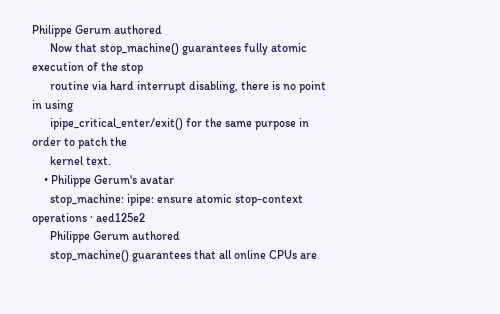Philippe Gerum authored
      Now that stop_machine() guarantees fully atomic execution of the stop
      routine via hard interrupt disabling, there is no point in using
      ipipe_critical_enter/exit() for the same purpose in order to patch the
      kernel text.
    • Philippe Gerum's avatar
      stop_machine: ipipe: ensure atomic stop-context operations · aed125e2
      Philippe Gerum authored
      stop_machine() guarantees that all online CPUs are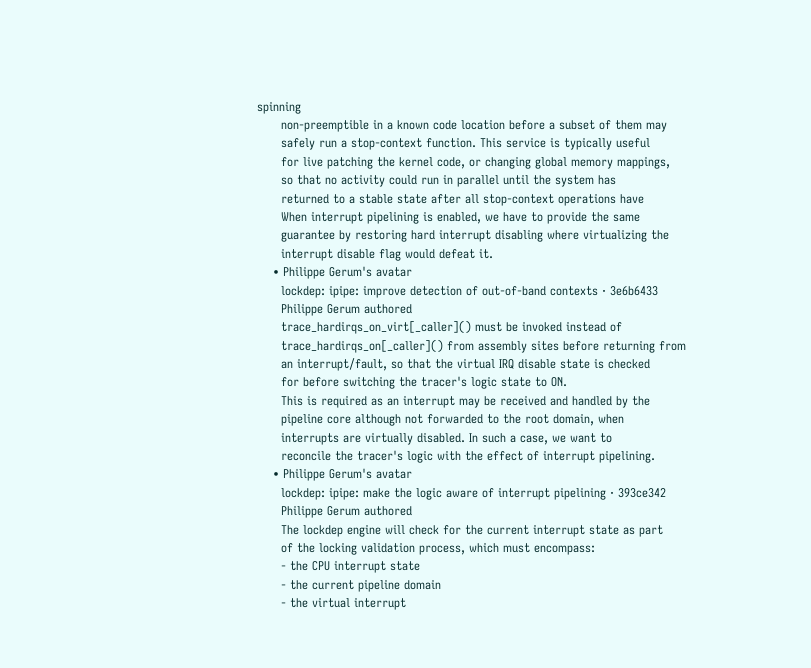spinning
      non-preemptible in a known code location before a subset of them may
      safely run a stop-context function. This service is typically useful
      for live patching the kernel code, or changing global memory mappings,
      so that no activity could run in parallel until the system has
      returned to a stable state after all stop-context operations have
      When interrupt pipelining is enabled, we have to provide the same
      guarantee by restoring hard interrupt disabling where virtualizing the
      interrupt disable flag would defeat it.
    • Philippe Gerum's avatar
      lockdep: ipipe: improve detection of out-of-band contexts · 3e6b6433
      Philippe Gerum authored
      trace_hardirqs_on_virt[_caller]() must be invoked instead of
      trace_hardirqs_on[_caller]() from assembly sites before returning from
      an interrupt/fault, so that the virtual IRQ disable state is checked
      for before switching the tracer's logic state to ON.
      This is required as an interrupt may be received and handled by the
      pipeline core although not forwarded to the root domain, when
      interrupts are virtually disabled. In such a case, we want to
      reconcile the tracer's logic with the effect of interrupt pipelining.
    • Philippe Gerum's avatar
      lockdep: ipipe: make the logic aware of interrupt pipelining · 393ce342
      Philippe Gerum authored
      The lockdep engine will check for the current interrupt state as part
      of the locking validation process, which must encompass:
      - the CPU interrupt state
      - the current pipeline domain
      - the virtual interrupt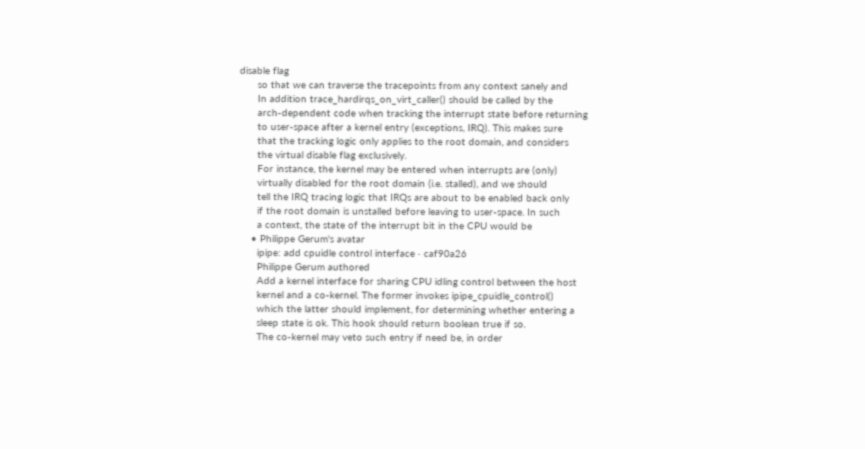disable flag
      so that we can traverse the tracepoints from any context sanely and
      In addition trace_hardirqs_on_virt_caller() should be called by the
      arch-dependent code when tracking the interrupt state before returning
      to user-space after a kernel entry (exceptions, IRQ). This makes sure
      that the tracking logic only applies to the root domain, and considers
      the virtual disable flag exclusively.
      For instance, the kernel may be entered when interrupts are (only)
      virtually disabled for the root domain (i.e. stalled), and we should
      tell the IRQ tracing logic that IRQs are about to be enabled back only
      if the root domain is unstalled before leaving to user-space. In such
      a context, the state of the interrupt bit in the CPU would be
    • Philippe Gerum's avatar
      ipipe: add cpuidle control interface · caf90a26
      Philippe Gerum authored
      Add a kernel interface for sharing CPU idling control between the host
      kernel and a co-kernel. The former invokes ipipe_cpuidle_control()
      which the latter should implement, for determining whether entering a
      sleep state is ok. This hook should return boolean true if so.
      The co-kernel may veto such entry if need be, in order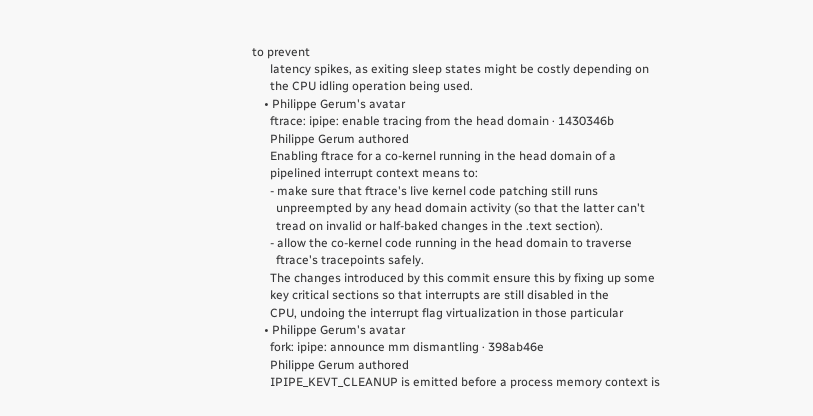to prevent
      latency spikes, as exiting sleep states might be costly depending on
      the CPU idling operation being used.
    • Philippe Gerum's avatar
      ftrace: ipipe: enable tracing from the head domain · 1430346b
      Philippe Gerum authored
      Enabling ftrace for a co-kernel running in the head domain of a
      pipelined interrupt context means to:
      - make sure that ftrace's live kernel code patching still runs
        unpreempted by any head domain activity (so that the latter can't
        tread on invalid or half-baked changes in the .text section).
      - allow the co-kernel code running in the head domain to traverse
        ftrace's tracepoints safely.
      The changes introduced by this commit ensure this by fixing up some
      key critical sections so that interrupts are still disabled in the
      CPU, undoing the interrupt flag virtualization in those particular
    • Philippe Gerum's avatar
      fork: ipipe: announce mm dismantling · 398ab46e
      Philippe Gerum authored
      IPIPE_KEVT_CLEANUP is emitted before a process memory context is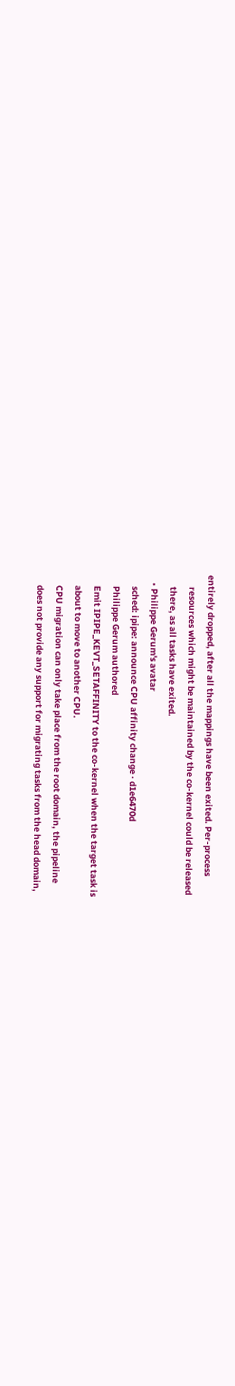entirely dropped, after all the mappings have been exited. Per-process
      resources which might be maintained by the co-kernel could be released
      there, as all tasks have exited.
    • Philippe Gerum's avatar
      sched: ipipe: announce CPU affinity change · d1e6470d
      Philippe Gerum authored
      Emit IPIPE_KEVT_SETAFFINITY to the co-kernel when the target task is
      about to move to another CPU.
      CPU migration can only take place from the root domain, the pipeline
      does not provide any support for migrating tasks from the head domain,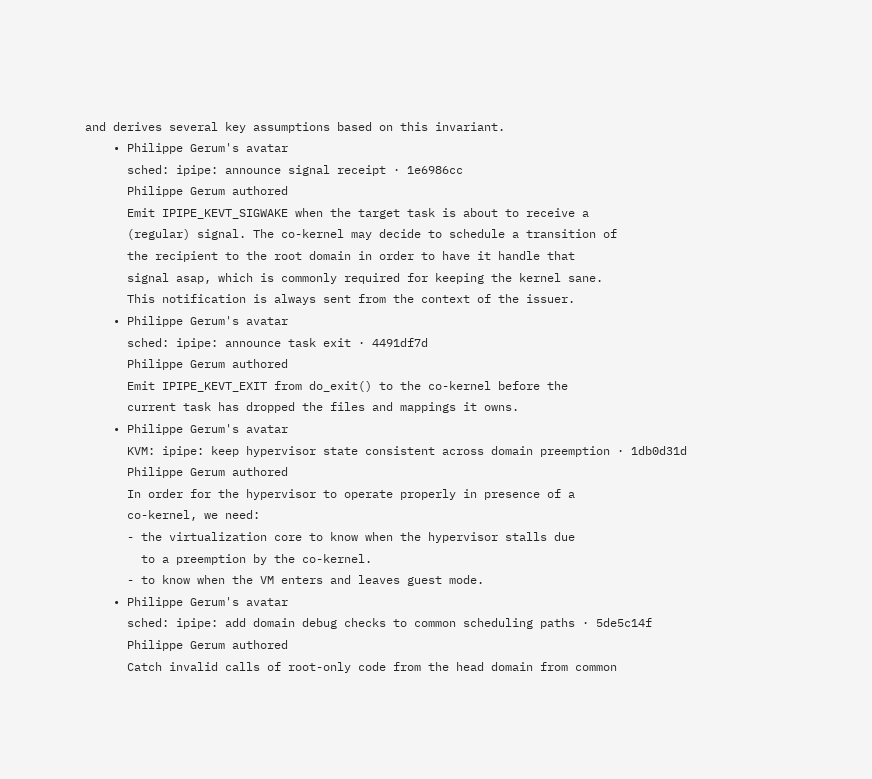and derives several key assumptions based on this invariant.
    • Philippe Gerum's avatar
      sched: ipipe: announce signal receipt · 1e6986cc
      Philippe Gerum authored
      Emit IPIPE_KEVT_SIGWAKE when the target task is about to receive a
      (regular) signal. The co-kernel may decide to schedule a transition of
      the recipient to the root domain in order to have it handle that
      signal asap, which is commonly required for keeping the kernel sane.
      This notification is always sent from the context of the issuer.
    • Philippe Gerum's avatar
      sched: ipipe: announce task exit · 4491df7d
      Philippe Gerum authored
      Emit IPIPE_KEVT_EXIT from do_exit() to the co-kernel before the
      current task has dropped the files and mappings it owns.
    • Philippe Gerum's avatar
      KVM: ipipe: keep hypervisor state consistent across domain preemption · 1db0d31d
      Philippe Gerum authored
      In order for the hypervisor to operate properly in presence of a
      co-kernel, we need:
      - the virtualization core to know when the hypervisor stalls due
        to a preemption by the co-kernel.
      - to know when the VM enters and leaves guest mode.
    • Philippe Gerum's avatar
      sched: ipipe: add domain debug checks to common scheduling paths · 5de5c14f
      Philippe Gerum authored
      Catch invalid calls of root-only code from the head domain from common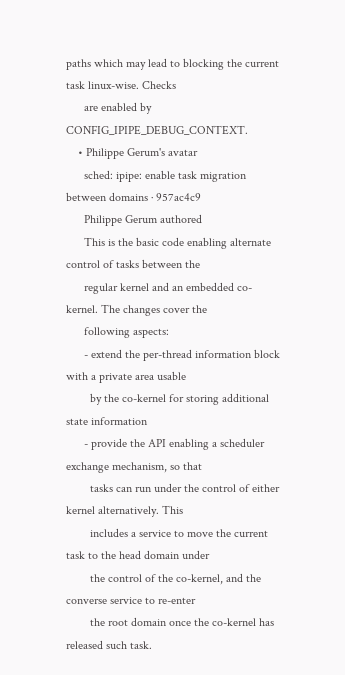paths which may lead to blocking the current task linux-wise. Checks
      are enabled by CONFIG_IPIPE_DEBUG_CONTEXT.
    • Philippe Gerum's avatar
      sched: ipipe: enable task migration between domains · 957ac4c9
      Philippe Gerum authored
      This is the basic code enabling alternate control of tasks between the
      regular kernel and an embedded co-kernel. The changes cover the
      following aspects:
      - extend the per-thread information block with a private area usable
        by the co-kernel for storing additional state information
      - provide the API enabling a scheduler exchange mechanism, so that
        tasks can run under the control of either kernel alternatively. This
        includes a service to move the current task to the head domain under
        the control of the co-kernel, and the converse service to re-enter
        the root domain once the co-kernel has released such task.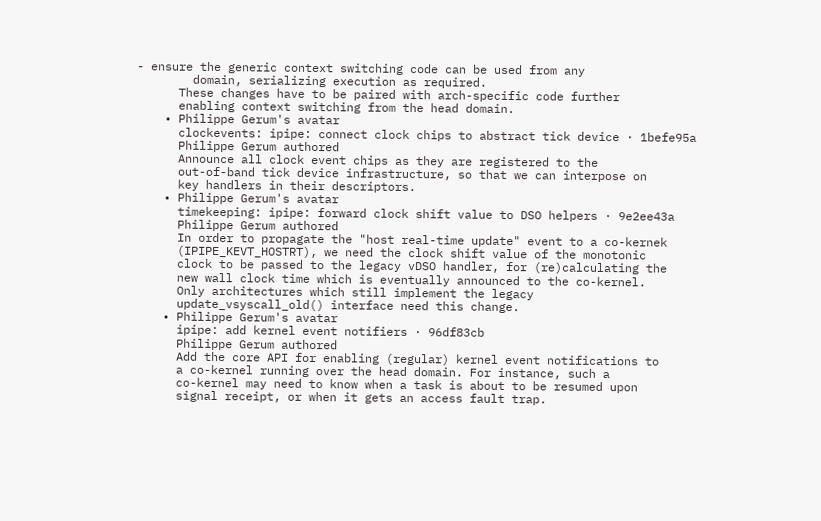- ensure the generic context switching code can be used from any
        domain, serializing execution as required.
      These changes have to be paired with arch-specific code further
      enabling context switching from the head domain.
    • Philippe Gerum's avatar
      clockevents: ipipe: connect clock chips to abstract tick device · 1befe95a
      Philippe Gerum authored
      Announce all clock event chips as they are registered to the
      out-of-band tick device infrastructure, so that we can interpose on
      key handlers in their descriptors.
    • Philippe Gerum's avatar
      timekeeping: ipipe: forward clock shift value to DSO helpers · 9e2ee43a
      Philippe Gerum authored
      In order to propagate the "host real-time update" event to a co-kernek
      (IPIPE_KEVT_HOSTRT), we need the clock shift value of the monotonic
      clock to be passed to the legacy vDSO handler, for (re)calculating the
      new wall clock time which is eventually announced to the co-kernel.
      Only architectures which still implement the legacy
      update_vsyscall_old() interface need this change.
    • Philippe Gerum's avatar
      ipipe: add kernel event notifiers · 96df83cb
      Philippe Gerum authored
      Add the core API for enabling (regular) kernel event notifications to
      a co-kernel running over the head domain. For instance, such a
      co-kernel may need to know when a task is about to be resumed upon
      signal receipt, or when it gets an access fault trap.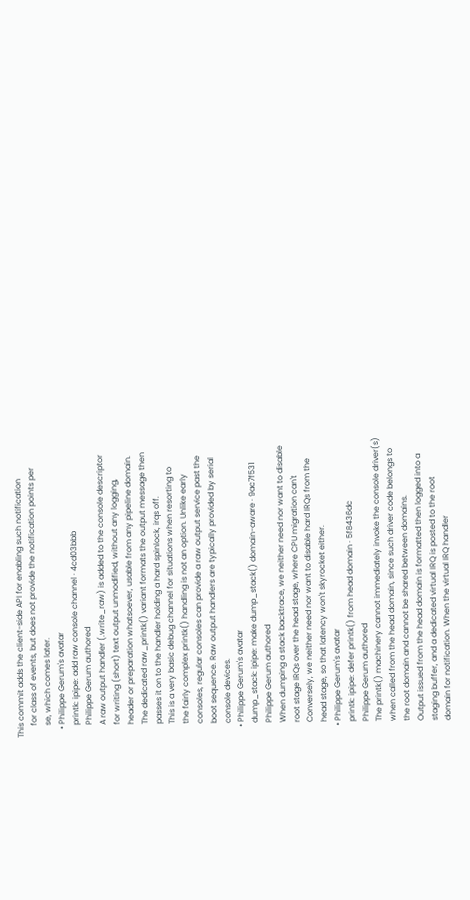This commit adds the client-side API for enabling such notification
      for class of events, but does not provide the notification points per
      se, which comes later.
    • Philippe Gerum's avatar
      printk: ipipe: add raw console channel · 4cd03bbb
      Philippe Gerum authored
      A raw output handler (.write_raw) is added to the console descriptor
      for writing (short) text output unmodified, without any logging,
      header or preparation whatsoever, usable from any pipeline domain.
      The dedicated raw_printk() variant formats the output message then
      passes it on to the handler holding a hard spinlock, irqs off.
      This is a very basic debug channel for situations when resorting to
      the fairly complex printk() handling is not an option. Unlike early
      consoles, regular consoles can provide a raw output service past the
      boot sequence. Raw output handlers are typically provided by serial
      console devices.
    • Philippe Gerum's avatar
      dump_stack: ipipe: make dump_stack() domain-aware · 9ac7f531
      Philippe Gerum authored
      When dumping a stack backtrace, we neither need nor want to disable
      root stage IRQs over the head stage, where CPU migration can't
      Conversely, we neither need nor want to disable hard IRQs from the
      head stage, so that latency won't skyrocket either.
    • Philippe Gerum's avatar
      printk: ipipe: defer printk() from head domain · 5f8436dc
      Philippe Gerum authored
      The printk() machinery cannot immediately invoke the console driver(s)
      when called from the head domain, since such driver code belongs to
      the root domain and cannot be shared between domains.
      Output issued from the head domain is formatted then logged into a
      staging buffer, and a dedicated virtual IRQ is posted to the root
      domain for notification. When the virtual IRQ handler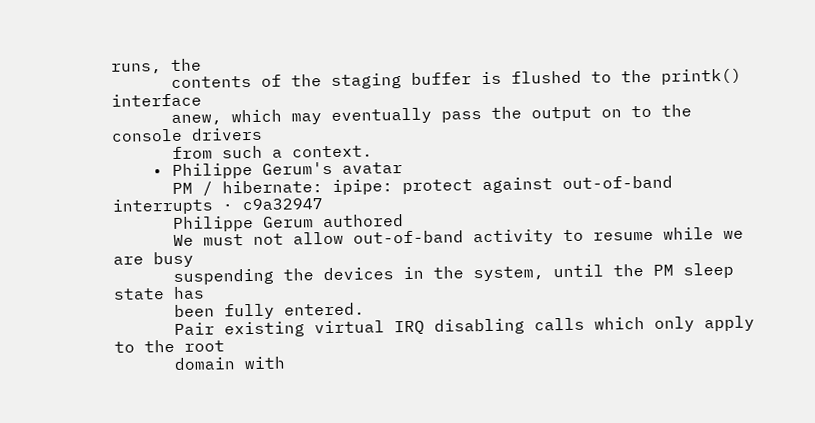runs, the
      contents of the staging buffer is flushed to the printk() interface
      anew, which may eventually pass the output on to the console drivers
      from such a context.
    • Philippe Gerum's avatar
      PM / hibernate: ipipe: protect against out-of-band interrupts · c9a32947
      Philippe Gerum authored
      We must not allow out-of-band activity to resume while we are busy
      suspending the devices in the system, until the PM sleep state has
      been fully entered.
      Pair existing virtual IRQ disabling calls which only apply to the root
      domain with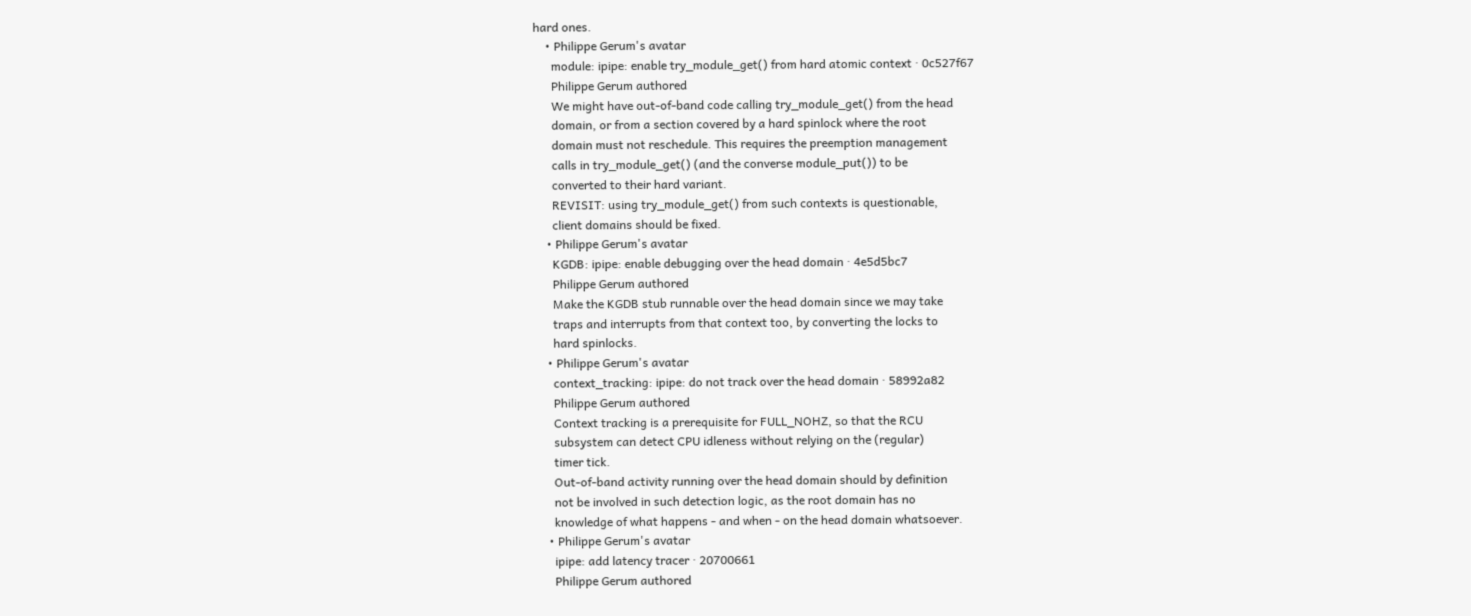hard ones.
    • Philippe Gerum's avatar
      module: ipipe: enable try_module_get() from hard atomic context · 0c527f67
      Philippe Gerum authored
      We might have out-of-band code calling try_module_get() from the head
      domain, or from a section covered by a hard spinlock where the root
      domain must not reschedule. This requires the preemption management
      calls in try_module_get() (and the converse module_put()) to be
      converted to their hard variant.
      REVISIT: using try_module_get() from such contexts is questionable,
      client domains should be fixed.
    • Philippe Gerum's avatar
      KGDB: ipipe: enable debugging over the head domain · 4e5d5bc7
      Philippe Gerum authored
      Make the KGDB stub runnable over the head domain since we may take
      traps and interrupts from that context too, by converting the locks to
      hard spinlocks.
    • Philippe Gerum's avatar
      context_tracking: ipipe: do not track over the head domain · 58992a82
      Philippe Gerum authored
      Context tracking is a prerequisite for FULL_NOHZ, so that the RCU
      subsystem can detect CPU idleness without relying on the (regular)
      timer tick.
      Out-of-band activity running over the head domain should by definition
      not be involved in such detection logic, as the root domain has no
      knowledge of what happens - and when - on the head domain whatsoever.
    • Philippe Gerum's avatar
      ipipe: add latency tracer · 20700661
      Philippe Gerum authored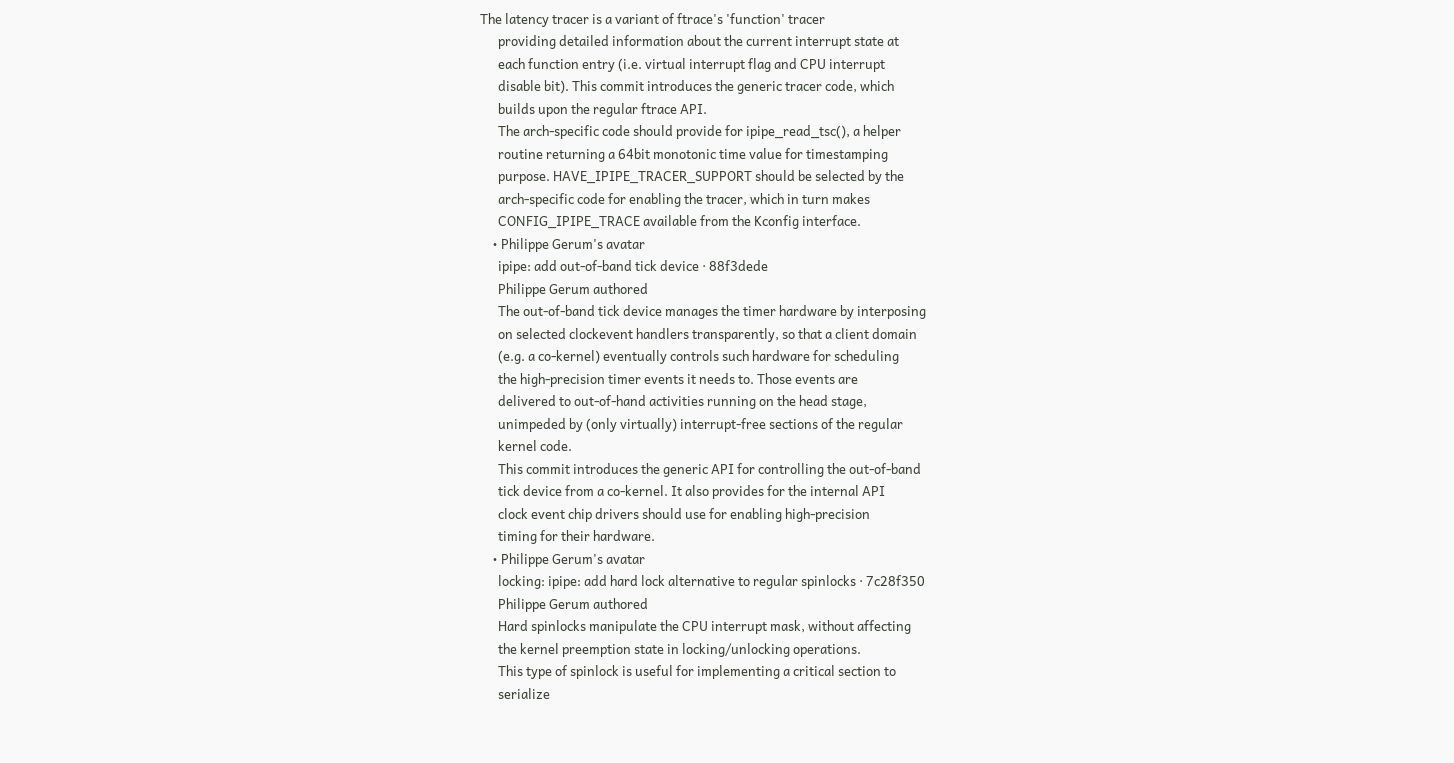The latency tracer is a variant of ftrace's 'function' tracer
      providing detailed information about the current interrupt state at
      each function entry (i.e. virtual interrupt flag and CPU interrupt
      disable bit). This commit introduces the generic tracer code, which
      builds upon the regular ftrace API.
      The arch-specific code should provide for ipipe_read_tsc(), a helper
      routine returning a 64bit monotonic time value for timestamping
      purpose. HAVE_IPIPE_TRACER_SUPPORT should be selected by the
      arch-specific code for enabling the tracer, which in turn makes
      CONFIG_IPIPE_TRACE available from the Kconfig interface.
    • Philippe Gerum's avatar
      ipipe: add out-of-band tick device · 88f3dede
      Philippe Gerum authored
      The out-of-band tick device manages the timer hardware by interposing
      on selected clockevent handlers transparently, so that a client domain
      (e.g. a co-kernel) eventually controls such hardware for scheduling
      the high-precision timer events it needs to. Those events are
      delivered to out-of-hand activities running on the head stage,
      unimpeded by (only virtually) interrupt-free sections of the regular
      kernel code.
      This commit introduces the generic API for controlling the out-of-band
      tick device from a co-kernel. It also provides for the internal API
      clock event chip drivers should use for enabling high-precision
      timing for their hardware.
    • Philippe Gerum's avatar
      locking: ipipe: add hard lock alternative to regular spinlocks · 7c28f350
      Philippe Gerum authored
      Hard spinlocks manipulate the CPU interrupt mask, without affecting
      the kernel preemption state in locking/unlocking operations.
      This type of spinlock is useful for implementing a critical section to
      serialize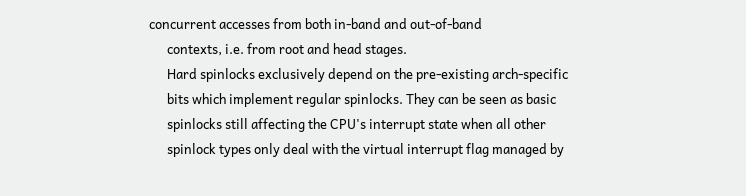concurrent accesses from both in-band and out-of-band
      contexts, i.e. from root and head stages.
      Hard spinlocks exclusively depend on the pre-existing arch-specific
      bits which implement regular spinlocks. They can be seen as basic
      spinlocks still affecting the CPU's interrupt state when all other
      spinlock types only deal with the virtual interrupt flag managed by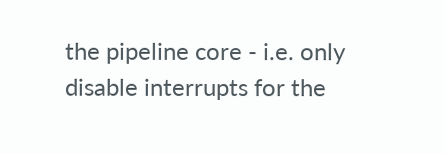the pipeline core - i.e. only disable interrupts for the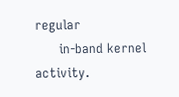regular
      in-band kernel activity.